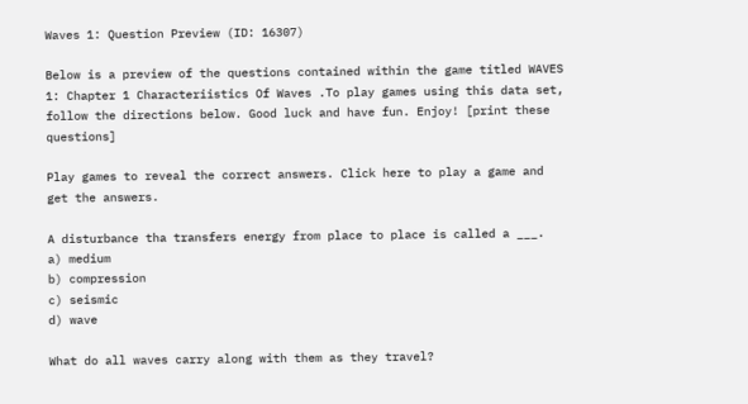Waves 1: Question Preview (ID: 16307)

Below is a preview of the questions contained within the game titled WAVES 1: Chapter 1 Characteriistics Of Waves .To play games using this data set, follow the directions below. Good luck and have fun. Enjoy! [print these questions]

Play games to reveal the correct answers. Click here to play a game and get the answers.

A disturbance tha transfers energy from place to place is called a ___.
a) medium
b) compression
c) seismic
d) wave

What do all waves carry along with them as they travel?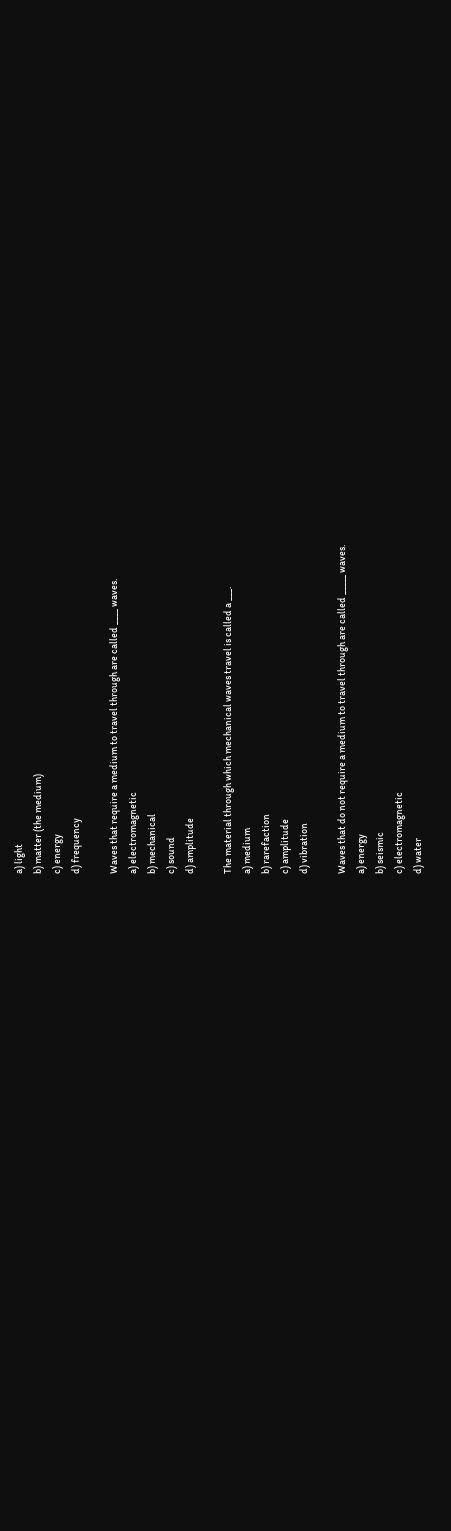a) light
b) matter (the medium)
c) energy
d) frequency

Waves that require a medium to travel through are called ____ waves.
a) electromagnetic
b) mechanical
c) sound
d) amplitude

The material through which mechanical waves travel is called a ___.
a) medium
b) rarefaction
c) amplitude
d) vibration

Waves that do not require a medium to travel through are called _____ waves.
a) energy
b) seismic
c) electromagnetic
d) water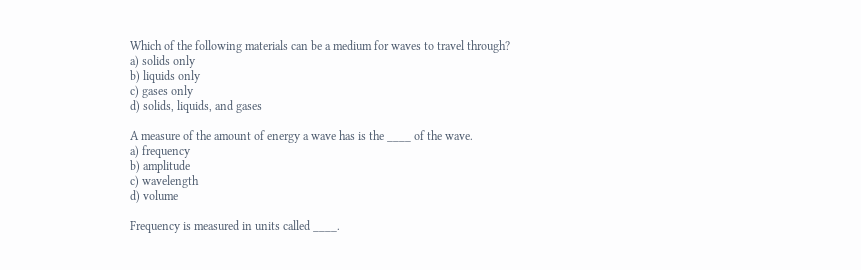Which of the following materials can be a medium for waves to travel through?
a) solids only
b) liquids only
c) gases only
d) solids, liquids, and gases

A measure of the amount of energy a wave has is the ____ of the wave.
a) frequency
b) amplitude
c) wavelength
d) volume

Frequency is measured in units called ____.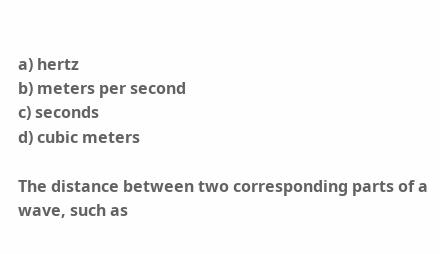a) hertz
b) meters per second
c) seconds
d) cubic meters

The distance between two corresponding parts of a wave, such as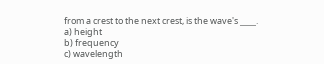from a crest to the next crest, is the wave's ____.
a) height
b) frequency
c) wavelength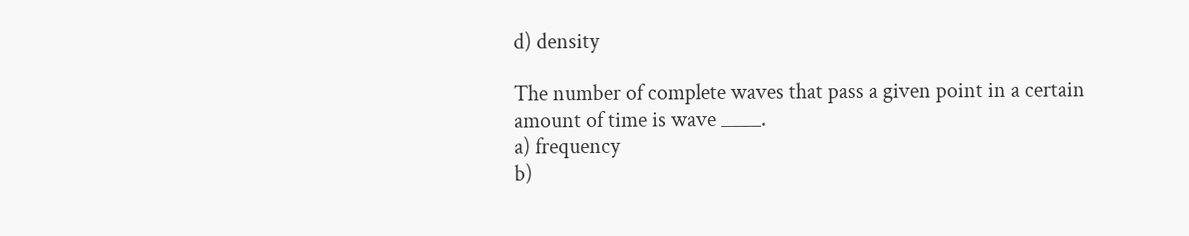d) density

The number of complete waves that pass a given point in a certain amount of time is wave ____.
a) frequency
b)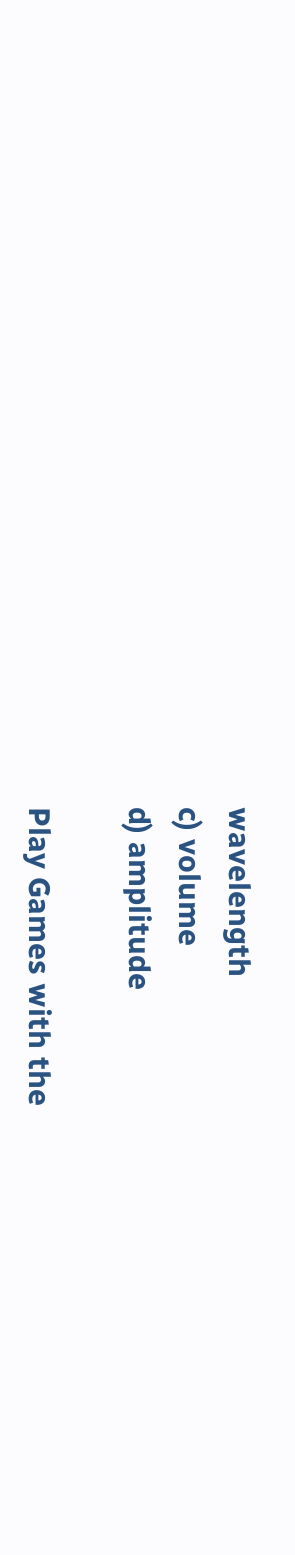wavelength
c) volume
d) amplitude

Play Games with the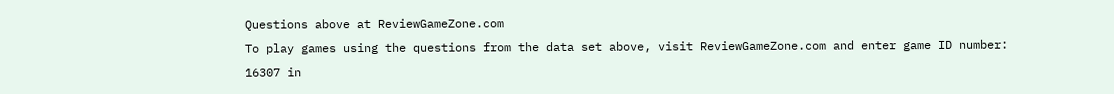Questions above at ReviewGameZone.com
To play games using the questions from the data set above, visit ReviewGameZone.com and enter game ID number: 16307 in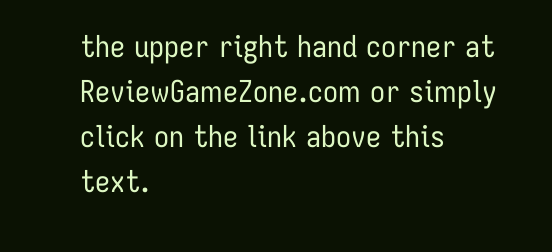the upper right hand corner at ReviewGameZone.com or simply click on the link above this text.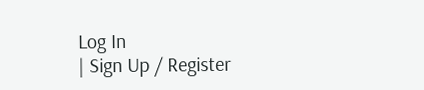Log In
| Sign Up / Register